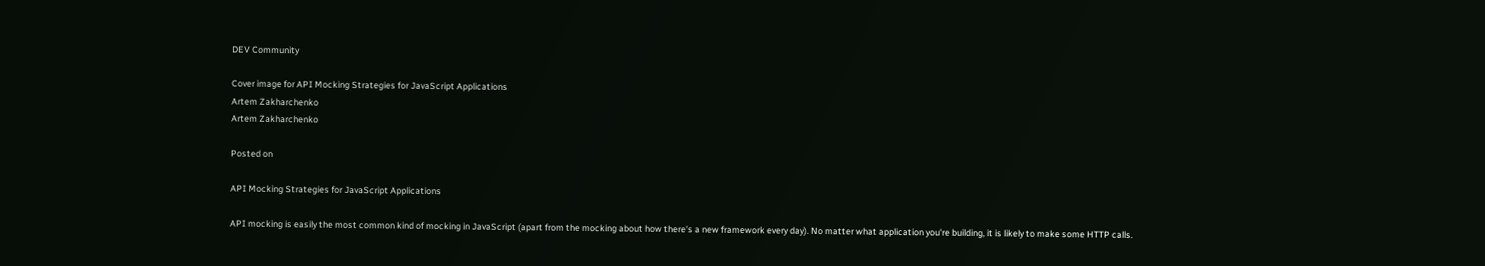DEV Community

Cover image for API Mocking Strategies for JavaScript Applications
Artem Zakharchenko
Artem Zakharchenko

Posted on

API Mocking Strategies for JavaScript Applications

API mocking is easily the most common kind of mocking in JavaScript (apart from the mocking about how there's a new framework every day). No matter what application you're building, it is likely to make some HTTP calls.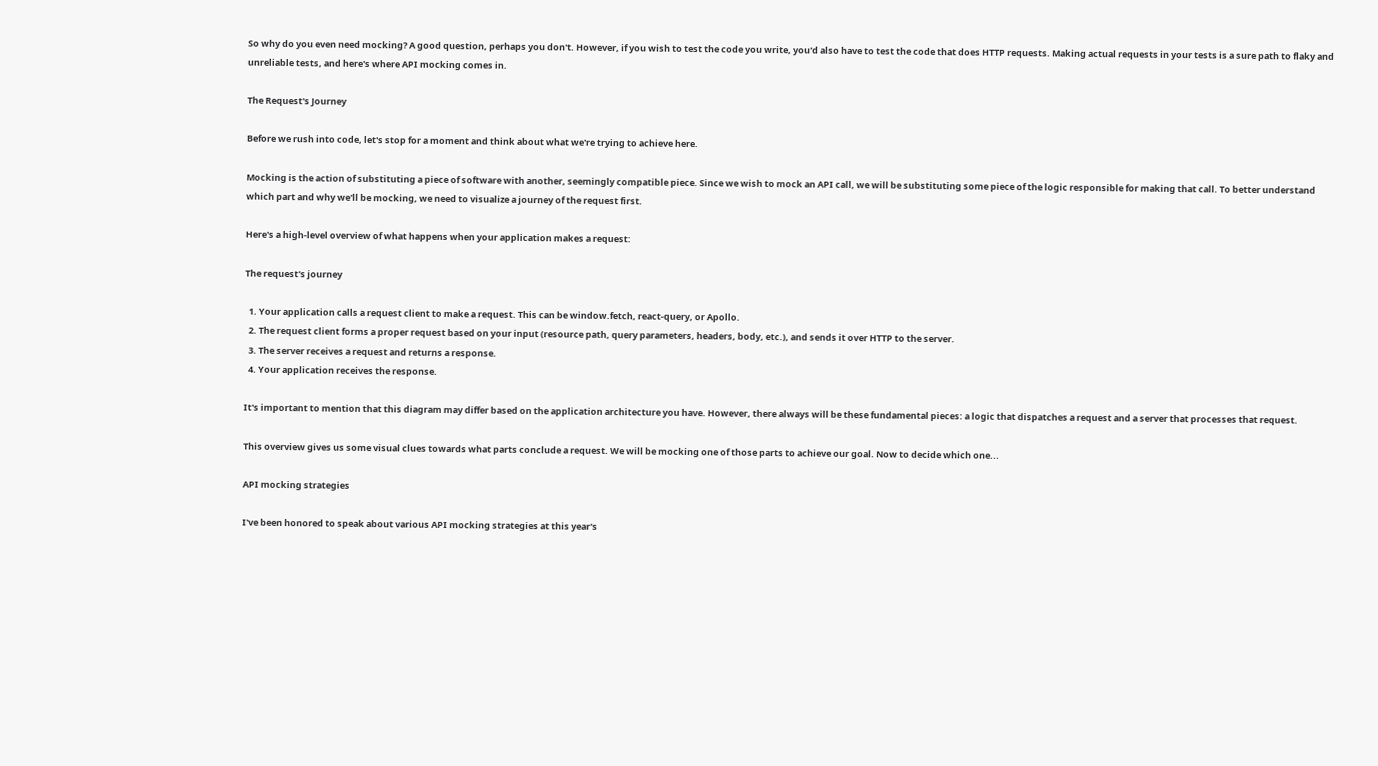So why do you even need mocking? A good question, perhaps you don't. However, if you wish to test the code you write, you'd also have to test the code that does HTTP requests. Making actual requests in your tests is a sure path to flaky and unreliable tests, and here's where API mocking comes in.

The Request's Journey

Before we rush into code, let's stop for a moment and think about what we're trying to achieve here.

Mocking is the action of substituting a piece of software with another, seemingly compatible piece. Since we wish to mock an API call, we will be substituting some piece of the logic responsible for making that call. To better understand which part and why we'll be mocking, we need to visualize a journey of the request first.

Here's a high-level overview of what happens when your application makes a request:

The request's journey

  1. Your application calls a request client to make a request. This can be window.fetch, react-query, or Apollo.
  2. The request client forms a proper request based on your input (resource path, query parameters, headers, body, etc.), and sends it over HTTP to the server.
  3. The server receives a request and returns a response.
  4. Your application receives the response.

It's important to mention that this diagram may differ based on the application architecture you have. However, there always will be these fundamental pieces: a logic that dispatches a request and a server that processes that request.

This overview gives us some visual clues towards what parts conclude a request. We will be mocking one of those parts to achieve our goal. Now to decide which one...

API mocking strategies

I've been honored to speak about various API mocking strategies at this year's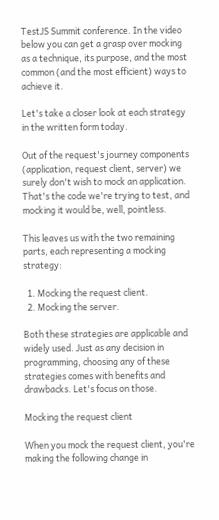TestJS Summit conference. In the video below you can get a grasp over mocking as a technique, its purpose, and the most common (and the most efficient) ways to achieve it.

Let's take a closer look at each strategy in the written form today.

Out of the request's journey components (application, request client, server) we surely don't wish to mock an application. That's the code we're trying to test, and mocking it would be, well, pointless.

This leaves us with the two remaining parts, each representing a mocking strategy:

  1. Mocking the request client.
  2. Mocking the server.

Both these strategies are applicable and widely used. Just as any decision in programming, choosing any of these strategies comes with benefits and drawbacks. Let's focus on those.

Mocking the request client

When you mock the request client, you're making the following change in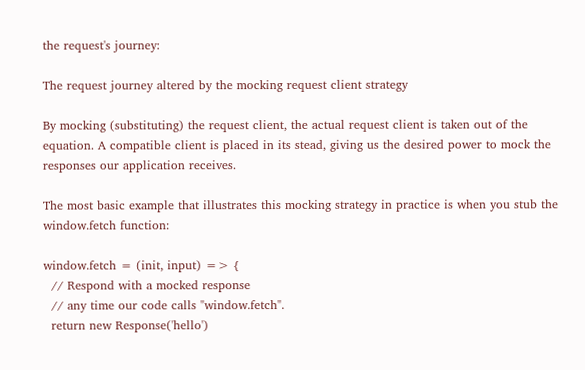the request's journey:

The request journey altered by the mocking request client strategy

By mocking (substituting) the request client, the actual request client is taken out of the equation. A compatible client is placed in its stead, giving us the desired power to mock the responses our application receives.

The most basic example that illustrates this mocking strategy in practice is when you stub the window.fetch function:

window.fetch = (init, input) => {
  // Respond with a mocked response
  // any time our code calls "window.fetch".
  return new Response('hello')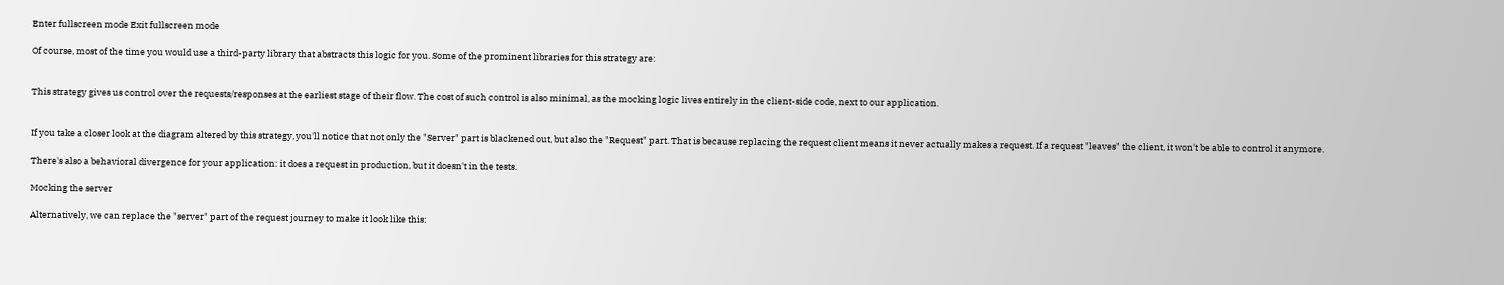Enter fullscreen mode Exit fullscreen mode

Of course, most of the time you would use a third-party library that abstracts this logic for you. Some of the prominent libraries for this strategy are:


This strategy gives us control over the requests/responses at the earliest stage of their flow. The cost of such control is also minimal, as the mocking logic lives entirely in the client-side code, next to our application.


If you take a closer look at the diagram altered by this strategy, you'll notice that not only the "Server" part is blackened out, but also the "Request" part. That is because replacing the request client means it never actually makes a request. If a request "leaves" the client, it won't be able to control it anymore.

There's also a behavioral divergence for your application: it does a request in production, but it doesn't in the tests.

Mocking the server

Alternatively, we can replace the "server" part of the request journey to make it look like this: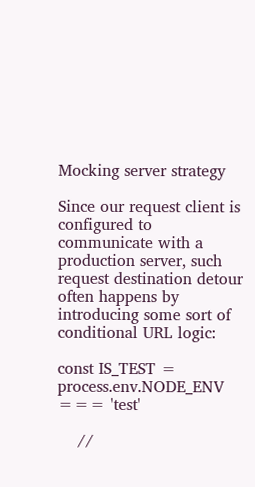Mocking server strategy

Since our request client is configured to communicate with a production server, such request destination detour often happens by introducing some sort of conditional URL logic:

const IS_TEST = process.env.NODE_ENV === 'test'

    //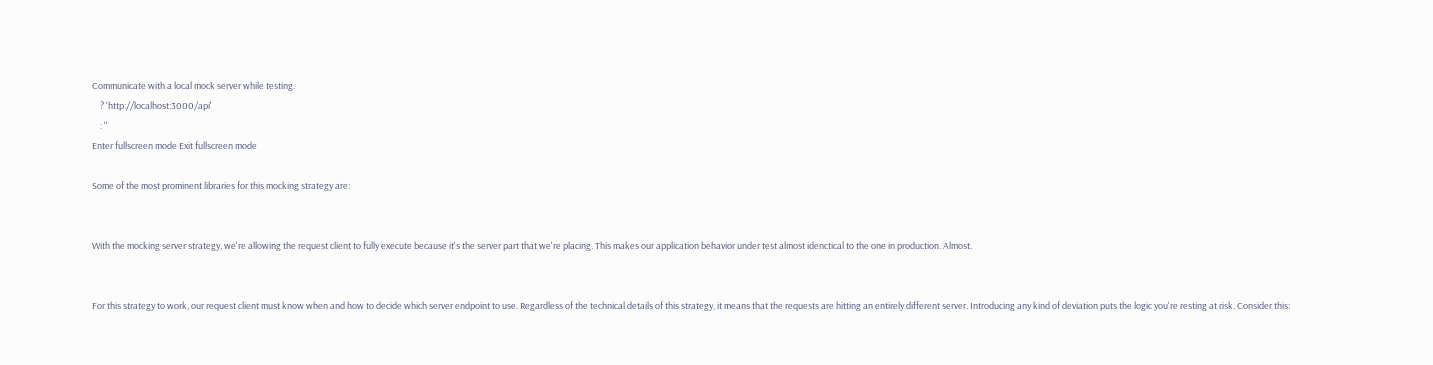Communicate with a local mock server while testing.
    ? 'http://localhost:3000/api'
    : ''
Enter fullscreen mode Exit fullscreen mode

Some of the most prominent libraries for this mocking strategy are:


With the mocking server strategy, we're allowing the request client to fully execute because it's the server part that we're placing. This makes our application behavior under test almost idenctical to the one in production. Almost.


For this strategy to work, our request client must know when and how to decide which server endpoint to use. Regardless of the technical details of this strategy, it means that the requests are hitting an entirely different server. Introducing any kind of deviation puts the logic you're resting at risk. Consider this: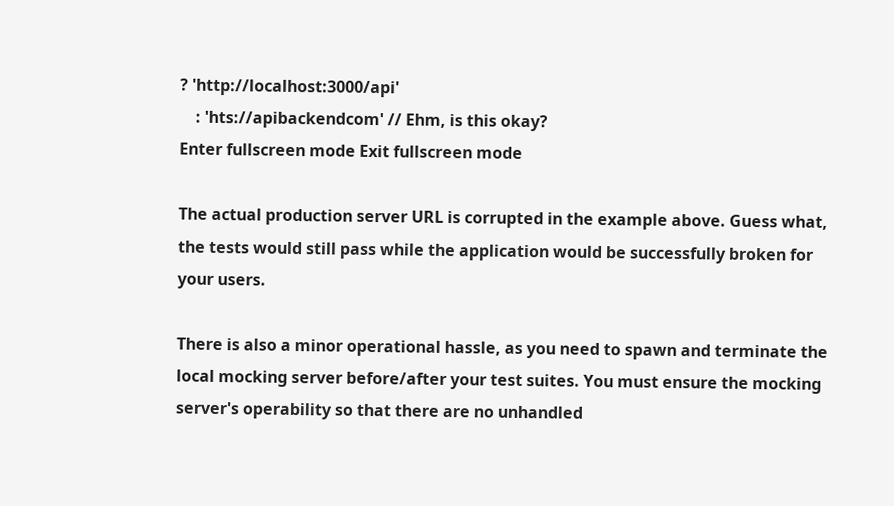? 'http://localhost:3000/api'
    : 'hts://apibackendcom' // Ehm, is this okay?
Enter fullscreen mode Exit fullscreen mode

The actual production server URL is corrupted in the example above. Guess what, the tests would still pass while the application would be successfully broken for your users.

There is also a minor operational hassle, as you need to spawn and terminate the local mocking server before/after your test suites. You must ensure the mocking server's operability so that there are no unhandled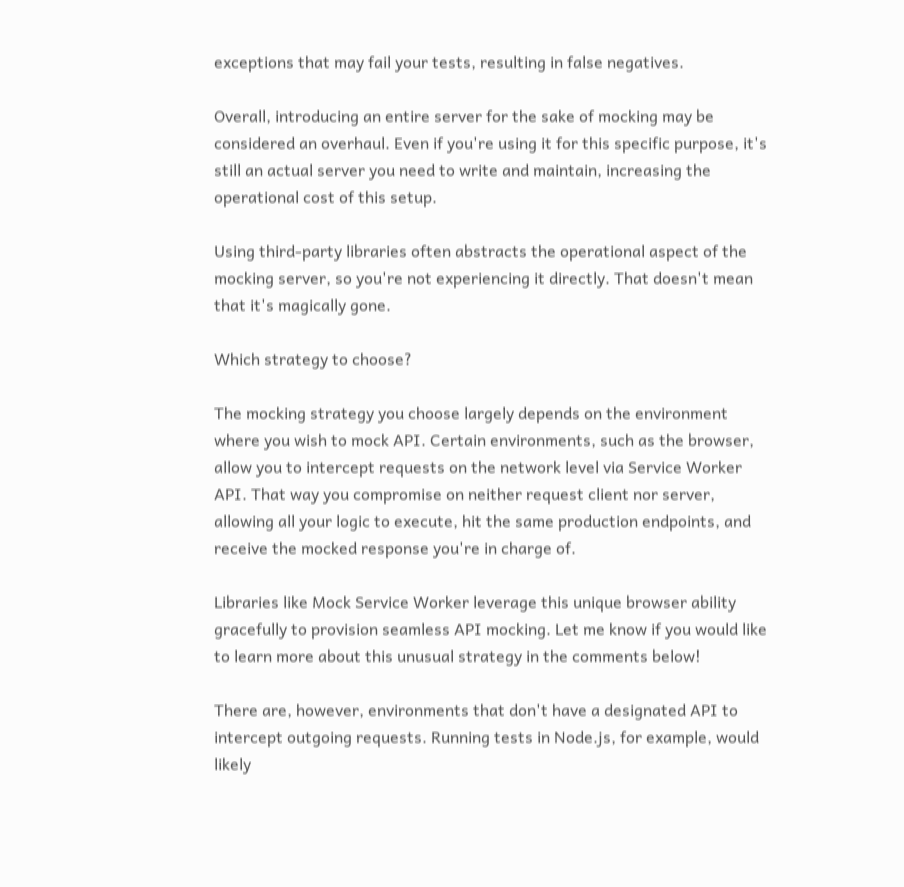exceptions that may fail your tests, resulting in false negatives.

Overall, introducing an entire server for the sake of mocking may be considered an overhaul. Even if you're using it for this specific purpose, it's still an actual server you need to write and maintain, increasing the operational cost of this setup.

Using third-party libraries often abstracts the operational aspect of the mocking server, so you're not experiencing it directly. That doesn't mean that it's magically gone.

Which strategy to choose?

The mocking strategy you choose largely depends on the environment where you wish to mock API. Certain environments, such as the browser, allow you to intercept requests on the network level via Service Worker API. That way you compromise on neither request client nor server, allowing all your logic to execute, hit the same production endpoints, and receive the mocked response you're in charge of.

Libraries like Mock Service Worker leverage this unique browser ability gracefully to provision seamless API mocking. Let me know if you would like to learn more about this unusual strategy in the comments below!

There are, however, environments that don't have a designated API to intercept outgoing requests. Running tests in Node.js, for example, would likely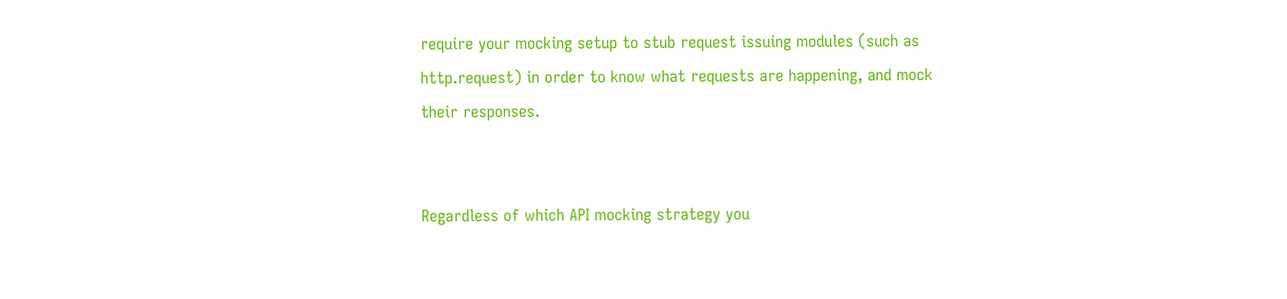require your mocking setup to stub request issuing modules (such as http.request) in order to know what requests are happening, and mock their responses.


Regardless of which API mocking strategy you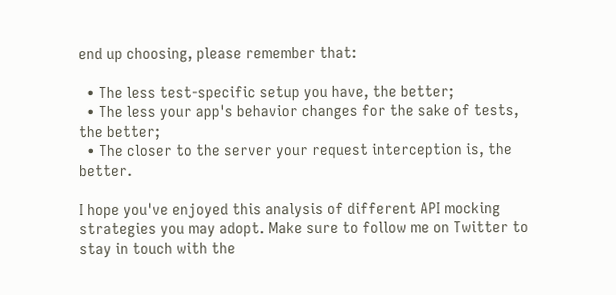end up choosing, please remember that:

  • The less test-specific setup you have, the better;
  • The less your app's behavior changes for the sake of tests, the better;
  • The closer to the server your request interception is, the better.

I hope you've enjoyed this analysis of different API mocking strategies you may adopt. Make sure to follow me on Twitter to stay in touch with the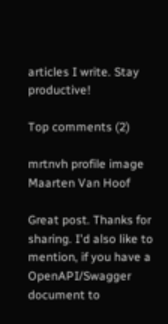articles I write. Stay productive!

Top comments (2)

mrtnvh profile image
Maarten Van Hoof

Great post. Thanks for sharing. I'd also like to mention, if you have a OpenAPI/Swagger document to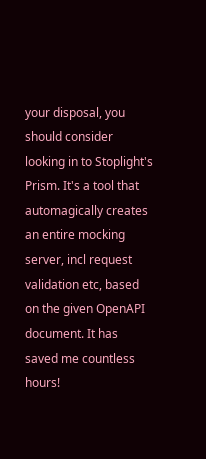your disposal, you should consider looking in to Stoplight's Prism. It's a tool that automagically creates an entire mocking server, incl request validation etc, based on the given OpenAPI document. It has saved me countless hours!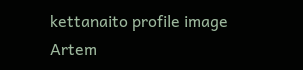kettanaito profile image
Artem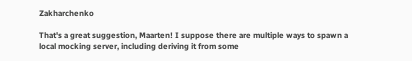Zakharchenko

That's a great suggestion, Maarten! I suppose there are multiple ways to spawn a local mocking server, including deriving it from some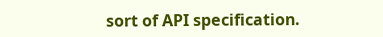sort of API specification.